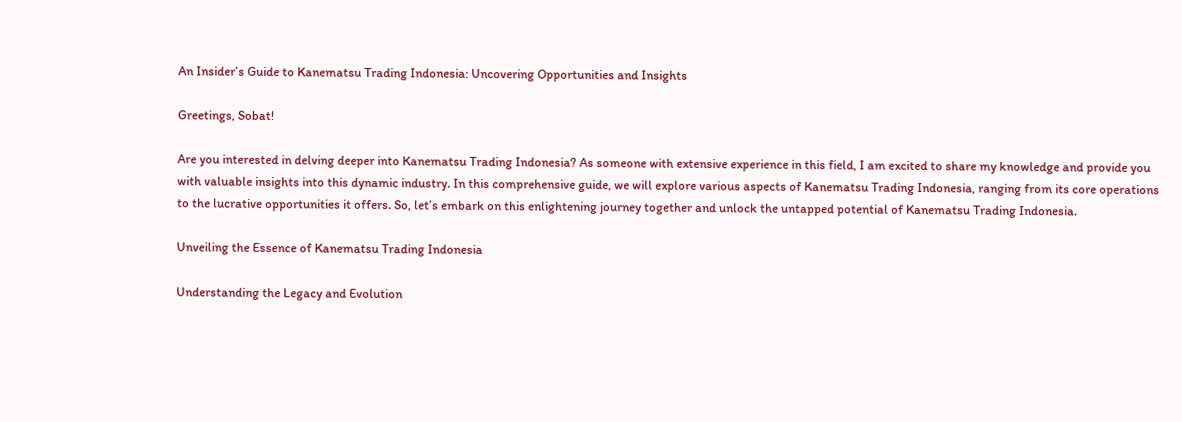An Insider’s Guide to Kanematsu Trading Indonesia: Uncovering Opportunities and Insights

Greetings, Sobat!

Are you interested in delving deeper into Kanematsu Trading Indonesia? As someone with extensive experience in this field, I am excited to share my knowledge and provide you with valuable insights into this dynamic industry. In this comprehensive guide, we will explore various aspects of Kanematsu Trading Indonesia, ranging from its core operations to the lucrative opportunities it offers. So, let’s embark on this enlightening journey together and unlock the untapped potential of Kanematsu Trading Indonesia.

Unveiling the Essence of Kanematsu Trading Indonesia

Understanding the Legacy and Evolution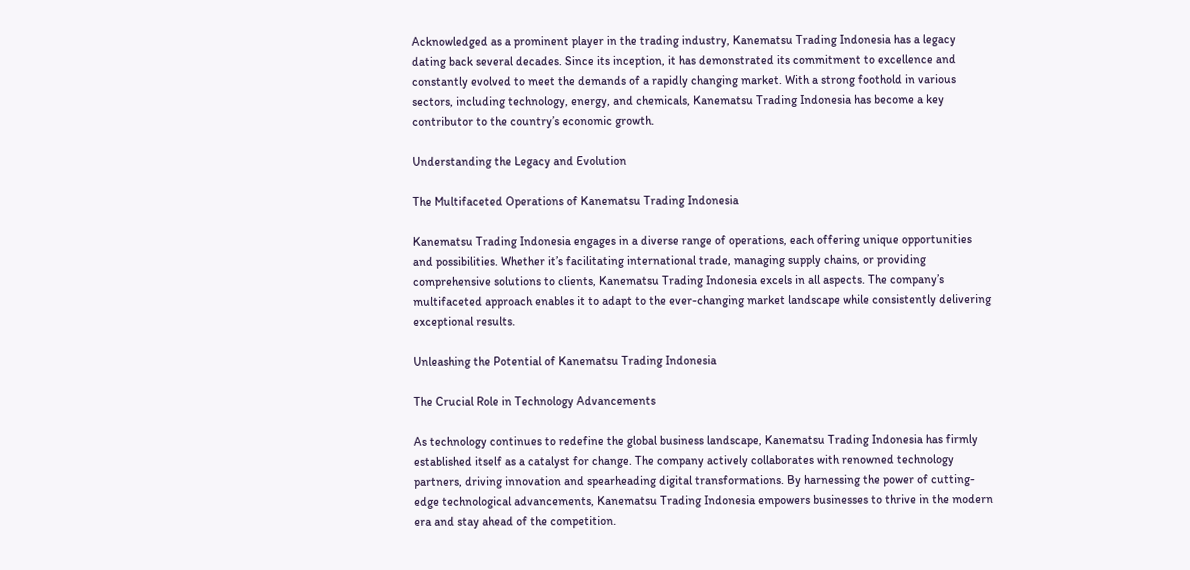Acknowledged as a prominent player in the trading industry, Kanematsu Trading Indonesia has a legacy dating back several decades. Since its inception, it has demonstrated its commitment to excellence and constantly evolved to meet the demands of a rapidly changing market. With a strong foothold in various sectors, including technology, energy, and chemicals, Kanematsu Trading Indonesia has become a key contributor to the country’s economic growth.

Understanding the Legacy and Evolution

The Multifaceted Operations of Kanematsu Trading Indonesia

Kanematsu Trading Indonesia engages in a diverse range of operations, each offering unique opportunities and possibilities. Whether it’s facilitating international trade, managing supply chains, or providing comprehensive solutions to clients, Kanematsu Trading Indonesia excels in all aspects. The company’s multifaceted approach enables it to adapt to the ever-changing market landscape while consistently delivering exceptional results.

Unleashing the Potential of Kanematsu Trading Indonesia

The Crucial Role in Technology Advancements

As technology continues to redefine the global business landscape, Kanematsu Trading Indonesia has firmly established itself as a catalyst for change. The company actively collaborates with renowned technology partners, driving innovation and spearheading digital transformations. By harnessing the power of cutting-edge technological advancements, Kanematsu Trading Indonesia empowers businesses to thrive in the modern era and stay ahead of the competition.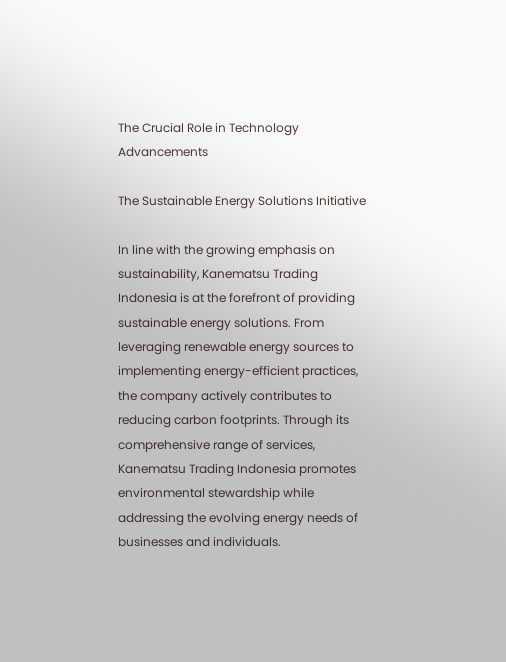The Crucial Role in Technology Advancements

The Sustainable Energy Solutions Initiative

In line with the growing emphasis on sustainability, Kanematsu Trading Indonesia is at the forefront of providing sustainable energy solutions. From leveraging renewable energy sources to implementing energy-efficient practices, the company actively contributes to reducing carbon footprints. Through its comprehensive range of services, Kanematsu Trading Indonesia promotes environmental stewardship while addressing the evolving energy needs of businesses and individuals.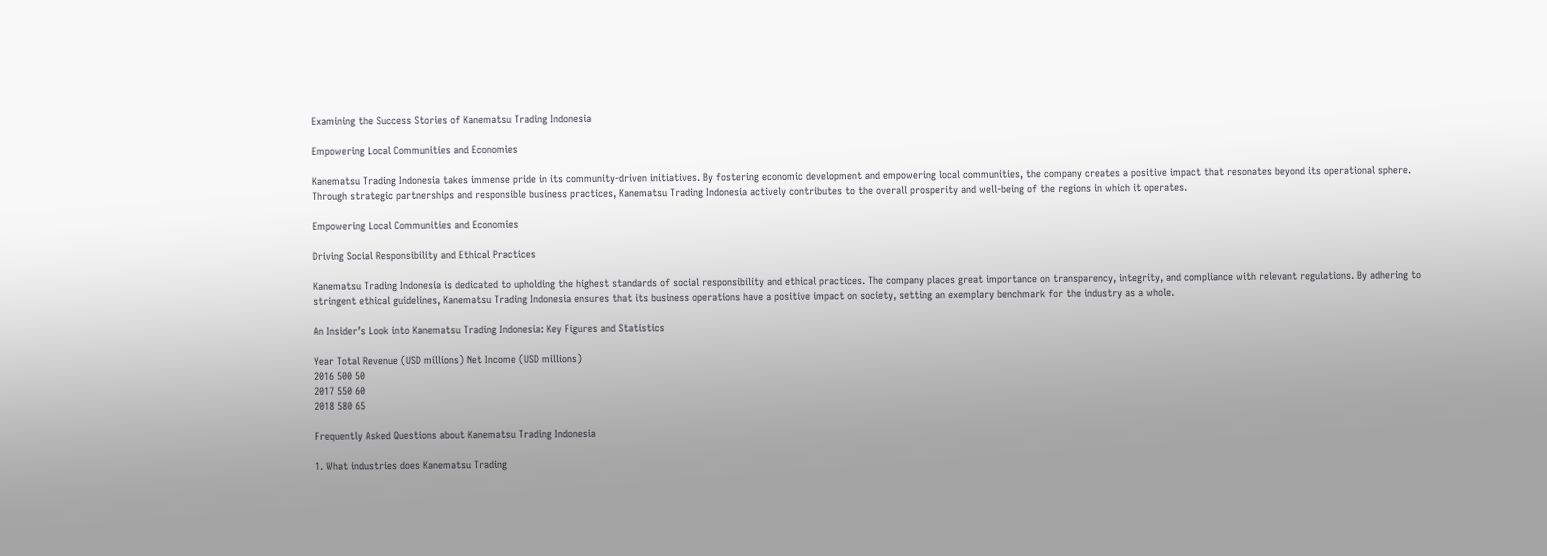Examining the Success Stories of Kanematsu Trading Indonesia

Empowering Local Communities and Economies

Kanematsu Trading Indonesia takes immense pride in its community-driven initiatives. By fostering economic development and empowering local communities, the company creates a positive impact that resonates beyond its operational sphere. Through strategic partnerships and responsible business practices, Kanematsu Trading Indonesia actively contributes to the overall prosperity and well-being of the regions in which it operates.

Empowering Local Communities and Economies

Driving Social Responsibility and Ethical Practices

Kanematsu Trading Indonesia is dedicated to upholding the highest standards of social responsibility and ethical practices. The company places great importance on transparency, integrity, and compliance with relevant regulations. By adhering to stringent ethical guidelines, Kanematsu Trading Indonesia ensures that its business operations have a positive impact on society, setting an exemplary benchmark for the industry as a whole.

An Insider’s Look into Kanematsu Trading Indonesia: Key Figures and Statistics

Year Total Revenue (USD millions) Net Income (USD millions)
2016 500 50
2017 550 60
2018 580 65

Frequently Asked Questions about Kanematsu Trading Indonesia

1. What industries does Kanematsu Trading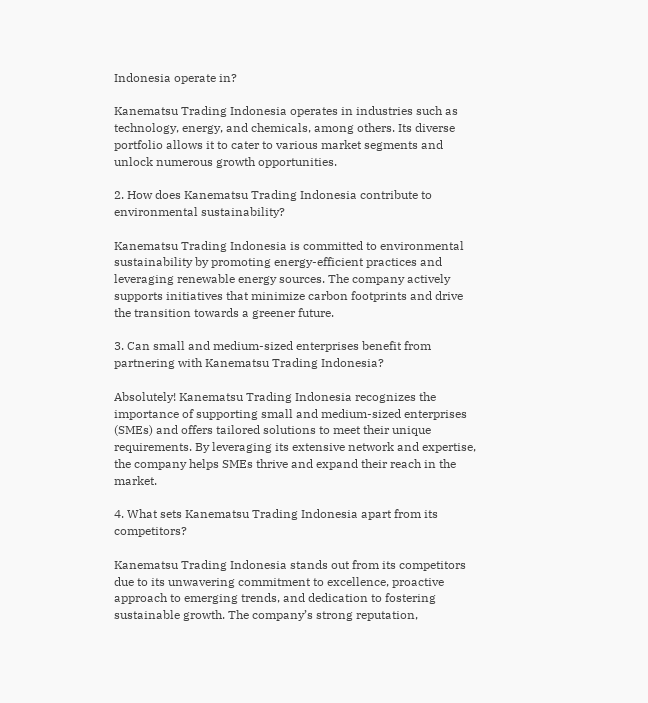Indonesia operate in?

Kanematsu Trading Indonesia operates in industries such as technology, energy, and chemicals, among others. Its diverse portfolio allows it to cater to various market segments and unlock numerous growth opportunities.

2. How does Kanematsu Trading Indonesia contribute to environmental sustainability?

Kanematsu Trading Indonesia is committed to environmental sustainability by promoting energy-efficient practices and leveraging renewable energy sources. The company actively supports initiatives that minimize carbon footprints and drive the transition towards a greener future.

3. Can small and medium-sized enterprises benefit from partnering with Kanematsu Trading Indonesia?

Absolutely! Kanematsu Trading Indonesia recognizes the importance of supporting small and medium-sized enterprises (SMEs) and offers tailored solutions to meet their unique requirements. By leveraging its extensive network and expertise, the company helps SMEs thrive and expand their reach in the market.

4. What sets Kanematsu Trading Indonesia apart from its competitors?

Kanematsu Trading Indonesia stands out from its competitors due to its unwavering commitment to excellence, proactive approach to emerging trends, and dedication to fostering sustainable growth. The company’s strong reputation,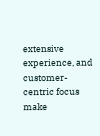extensive experience, and customer-centric focus make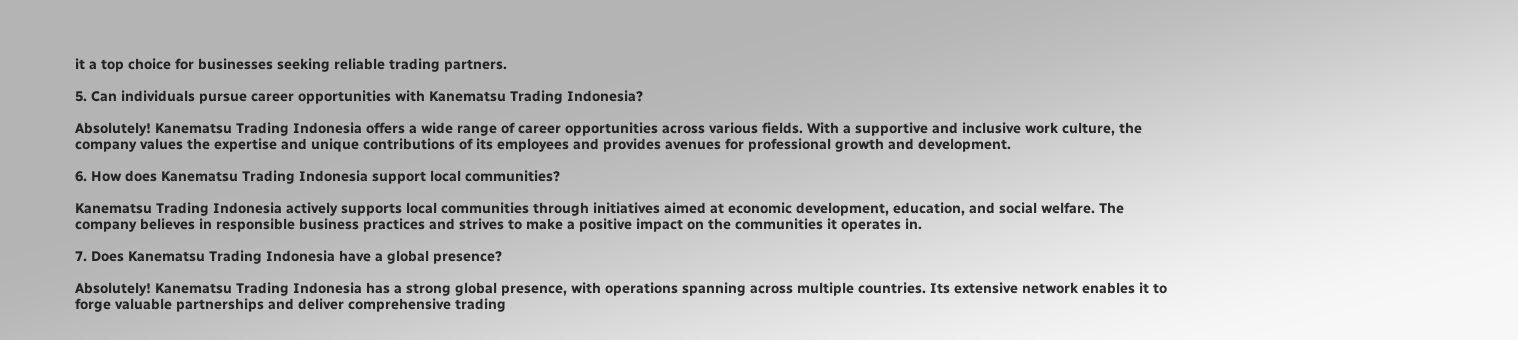it a top choice for businesses seeking reliable trading partners.

5. Can individuals pursue career opportunities with Kanematsu Trading Indonesia?

Absolutely! Kanematsu Trading Indonesia offers a wide range of career opportunities across various fields. With a supportive and inclusive work culture, the company values the expertise and unique contributions of its employees and provides avenues for professional growth and development.

6. How does Kanematsu Trading Indonesia support local communities?

Kanematsu Trading Indonesia actively supports local communities through initiatives aimed at economic development, education, and social welfare. The company believes in responsible business practices and strives to make a positive impact on the communities it operates in.

7. Does Kanematsu Trading Indonesia have a global presence?

Absolutely! Kanematsu Trading Indonesia has a strong global presence, with operations spanning across multiple countries. Its extensive network enables it to forge valuable partnerships and deliver comprehensive trading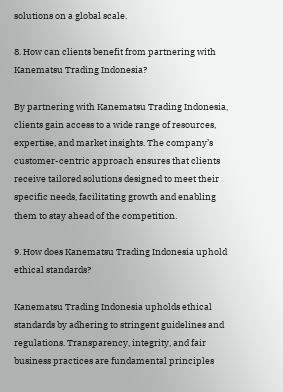solutions on a global scale.

8. How can clients benefit from partnering with Kanematsu Trading Indonesia?

By partnering with Kanematsu Trading Indonesia, clients gain access to a wide range of resources, expertise, and market insights. The company’s customer-centric approach ensures that clients receive tailored solutions designed to meet their specific needs, facilitating growth and enabling them to stay ahead of the competition.

9. How does Kanematsu Trading Indonesia uphold ethical standards?

Kanematsu Trading Indonesia upholds ethical standards by adhering to stringent guidelines and regulations. Transparency, integrity, and fair business practices are fundamental principles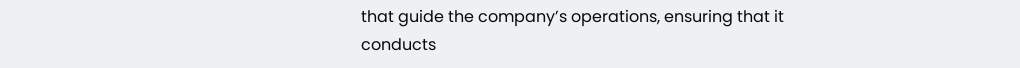that guide the company’s operations, ensuring that it conducts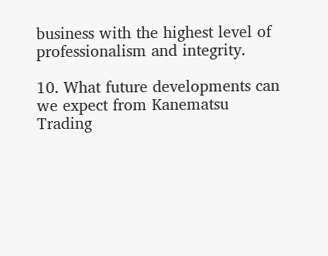business with the highest level of professionalism and integrity.

10. What future developments can we expect from Kanematsu Trading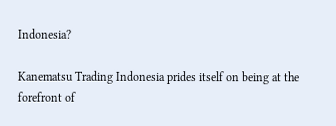Indonesia?

Kanematsu Trading Indonesia prides itself on being at the forefront of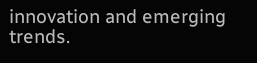innovation and emerging trends.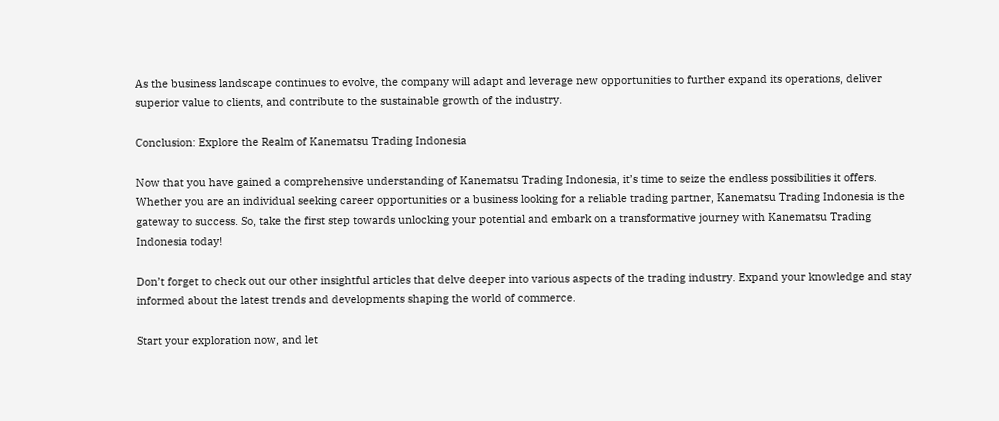As the business landscape continues to evolve, the company will adapt and leverage new opportunities to further expand its operations, deliver superior value to clients, and contribute to the sustainable growth of the industry.

Conclusion: Explore the Realm of Kanematsu Trading Indonesia

Now that you have gained a comprehensive understanding of Kanematsu Trading Indonesia, it’s time to seize the endless possibilities it offers. Whether you are an individual seeking career opportunities or a business looking for a reliable trading partner, Kanematsu Trading Indonesia is the gateway to success. So, take the first step towards unlocking your potential and embark on a transformative journey with Kanematsu Trading Indonesia today!

Don’t forget to check out our other insightful articles that delve deeper into various aspects of the trading industry. Expand your knowledge and stay informed about the latest trends and developments shaping the world of commerce.

Start your exploration now, and let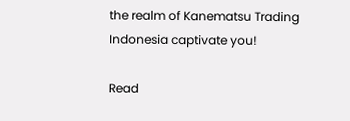the realm of Kanematsu Trading Indonesia captivate you!

Read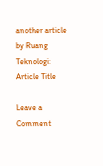another article by Ruang Teknologi:
Article Title

Leave a Comment